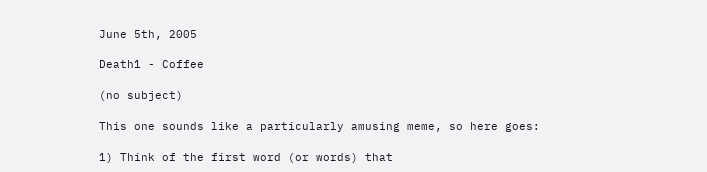June 5th, 2005

Death1 - Coffee

(no subject)

This one sounds like a particularly amusing meme, so here goes:

1) Think of the first word (or words) that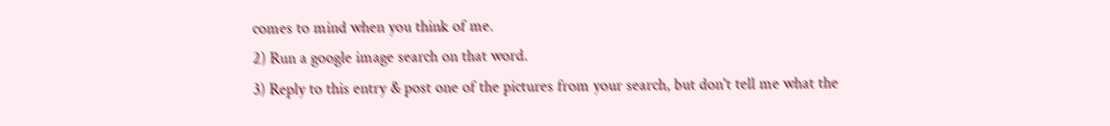comes to mind when you think of me.
2) Run a google image search on that word.
3) Reply to this entry & post one of the pictures from your search, but don't tell me what the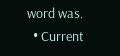word was.
  • Current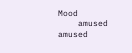Mood
    amused amused